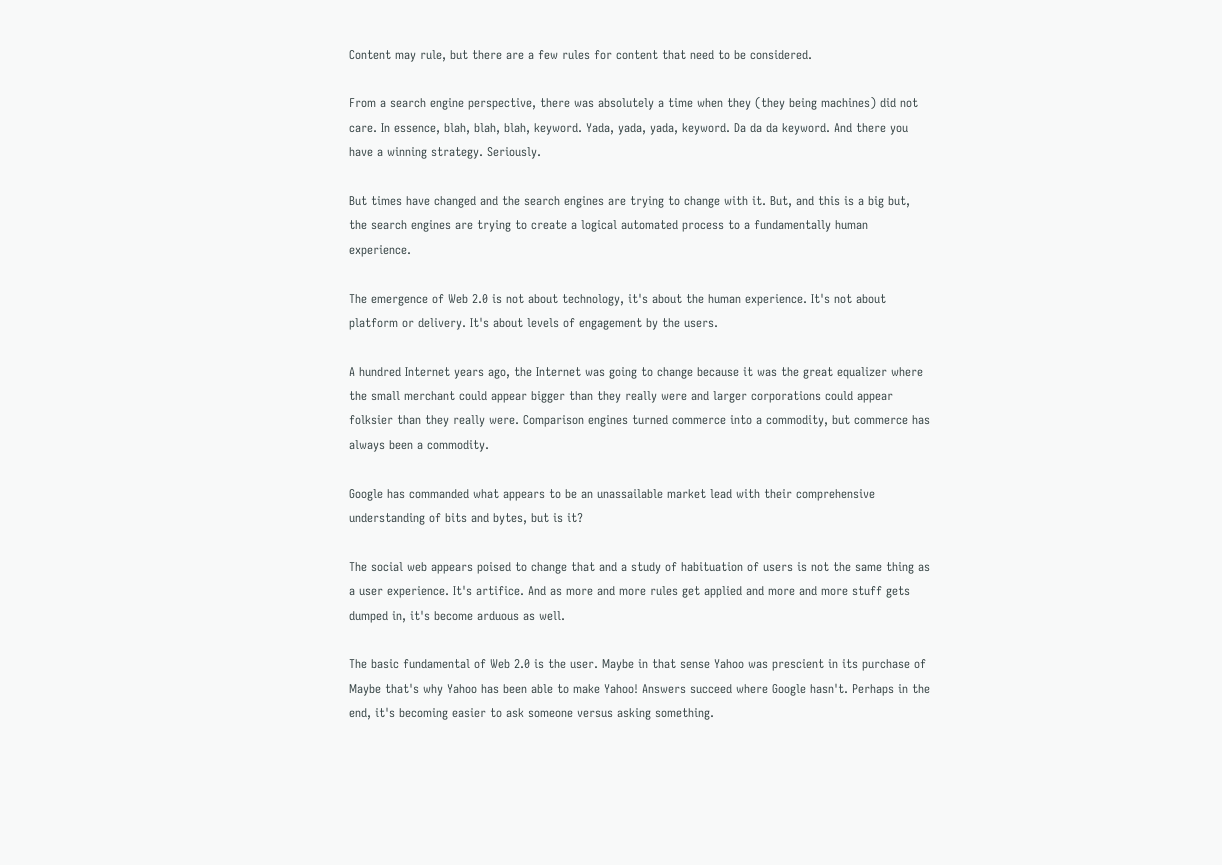Content may rule, but there are a few rules for content that need to be considered.

From a search engine perspective, there was absolutely a time when they (they being machines) did not care. In essence, blah, blah, blah, keyword. Yada, yada, yada, keyword. Da da da keyword. And there you have a winning strategy. Seriously.

But times have changed and the search engines are trying to change with it. But, and this is a big but, the search engines are trying to create a logical automated process to a fundamentally human experience.

The emergence of Web 2.0 is not about technology, it's about the human experience. It's not about platform or delivery. It's about levels of engagement by the users.

A hundred Internet years ago, the Internet was going to change because it was the great equalizer where the small merchant could appear bigger than they really were and larger corporations could appear folksier than they really were. Comparison engines turned commerce into a commodity, but commerce has always been a commodity.

Google has commanded what appears to be an unassailable market lead with their comprehensive understanding of bits and bytes, but is it?

The social web appears poised to change that and a study of habituation of users is not the same thing as a user experience. It's artifice. And as more and more rules get applied and more and more stuff gets dumped in, it's become arduous as well.

The basic fundamental of Web 2.0 is the user. Maybe in that sense Yahoo was prescient in its purchase of Maybe that's why Yahoo has been able to make Yahoo! Answers succeed where Google hasn't. Perhaps in the end, it's becoming easier to ask someone versus asking something.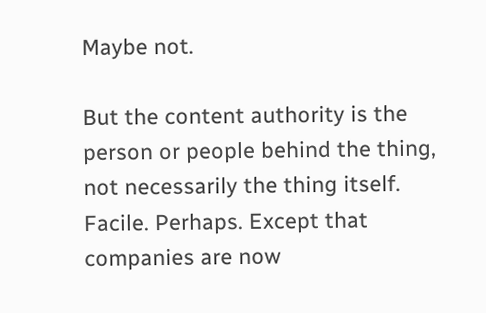Maybe not.

But the content authority is the person or people behind the thing, not necessarily the thing itself. Facile. Perhaps. Except that companies are now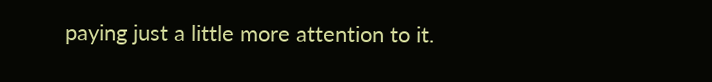paying just a little more attention to it.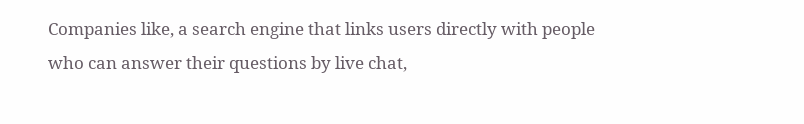Companies like, a search engine that links users directly with people who can answer their questions by live chat,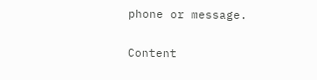phone or message.

Content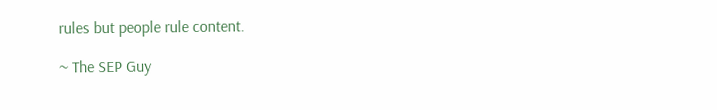rules but people rule content.

~ The SEP Guy